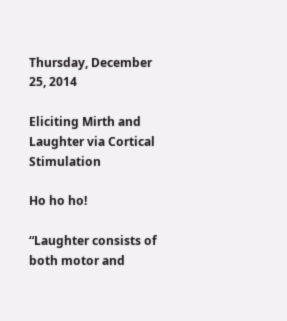Thursday, December 25, 2014

Eliciting Mirth and Laughter via Cortical Stimulation

Ho ho ho!

“Laughter consists of both motor and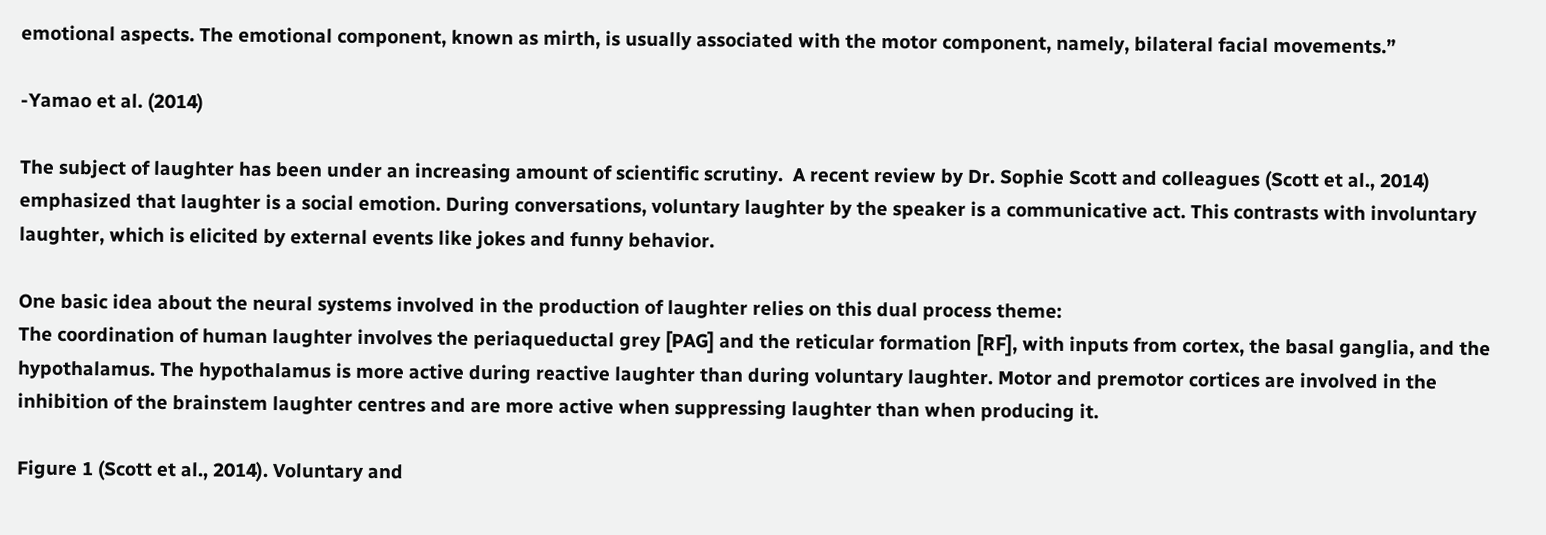emotional aspects. The emotional component, known as mirth, is usually associated with the motor component, namely, bilateral facial movements.”

-Yamao et al. (2014)

The subject of laughter has been under an increasing amount of scientific scrutiny.  A recent review by Dr. Sophie Scott and colleagues (Scott et al., 2014) emphasized that laughter is a social emotion. During conversations, voluntary laughter by the speaker is a communicative act. This contrasts with involuntary laughter, which is elicited by external events like jokes and funny behavior.

One basic idea about the neural systems involved in the production of laughter relies on this dual process theme:
The coordination of human laughter involves the periaqueductal grey [PAG] and the reticular formation [RF], with inputs from cortex, the basal ganglia, and the hypothalamus. The hypothalamus is more active during reactive laughter than during voluntary laughter. Motor and premotor cortices are involved in the inhibition of the brainstem laughter centres and are more active when suppressing laughter than when producing it.

Figure 1 (Scott et al., 2014). Voluntary and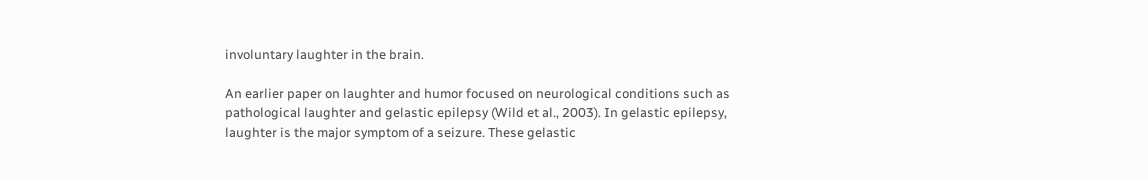involuntary laughter in the brain.

An earlier paper on laughter and humor focused on neurological conditions such as pathological laughter and gelastic epilepsy (Wild et al., 2003). In gelastic epilepsy, laughter is the major symptom of a seizure. These gelastic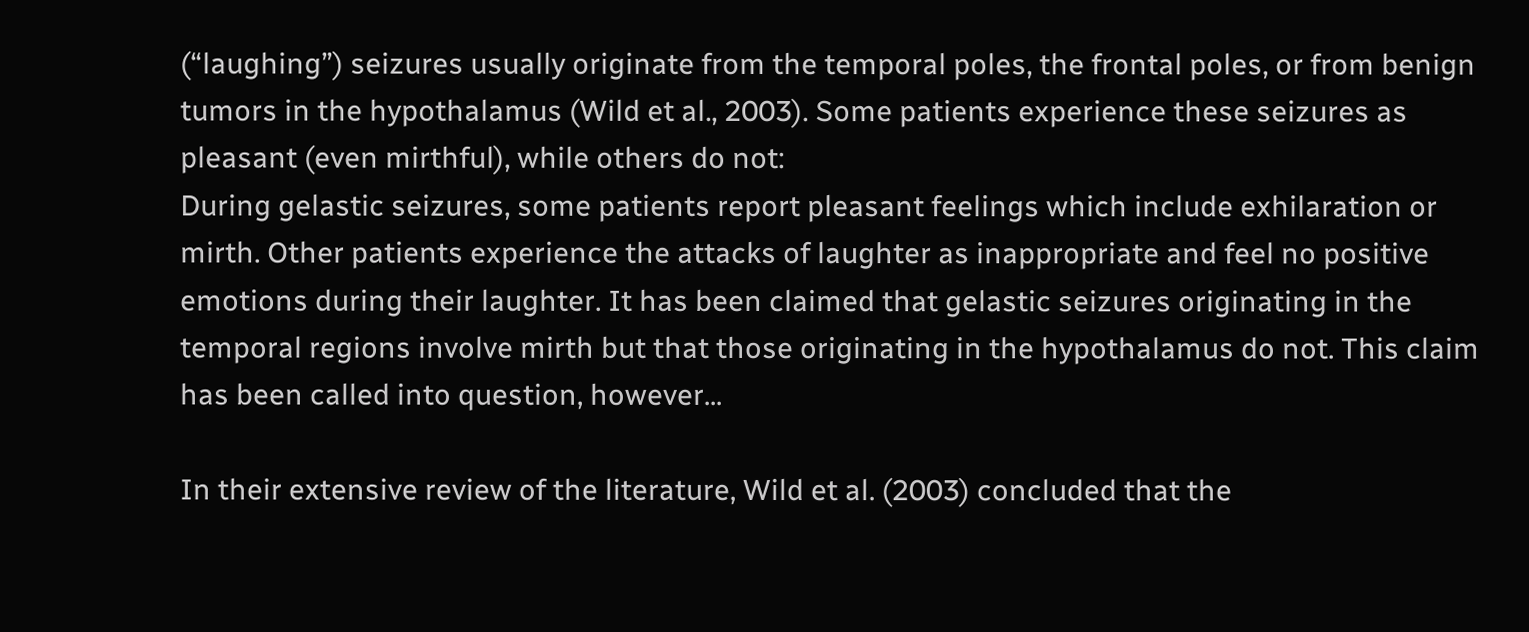(“laughing”) seizures usually originate from the temporal poles, the frontal poles, or from benign tumors in the hypothalamus (Wild et al., 2003). Some patients experience these seizures as pleasant (even mirthful), while others do not:
During gelastic seizures, some patients report pleasant feelings which include exhilaration or mirth. Other patients experience the attacks of laughter as inappropriate and feel no positive emotions during their laughter. It has been claimed that gelastic seizures originating in the temporal regions involve mirth but that those originating in the hypothalamus do not. This claim has been called into question, however...

In their extensive review of the literature, Wild et al. (2003) concluded that the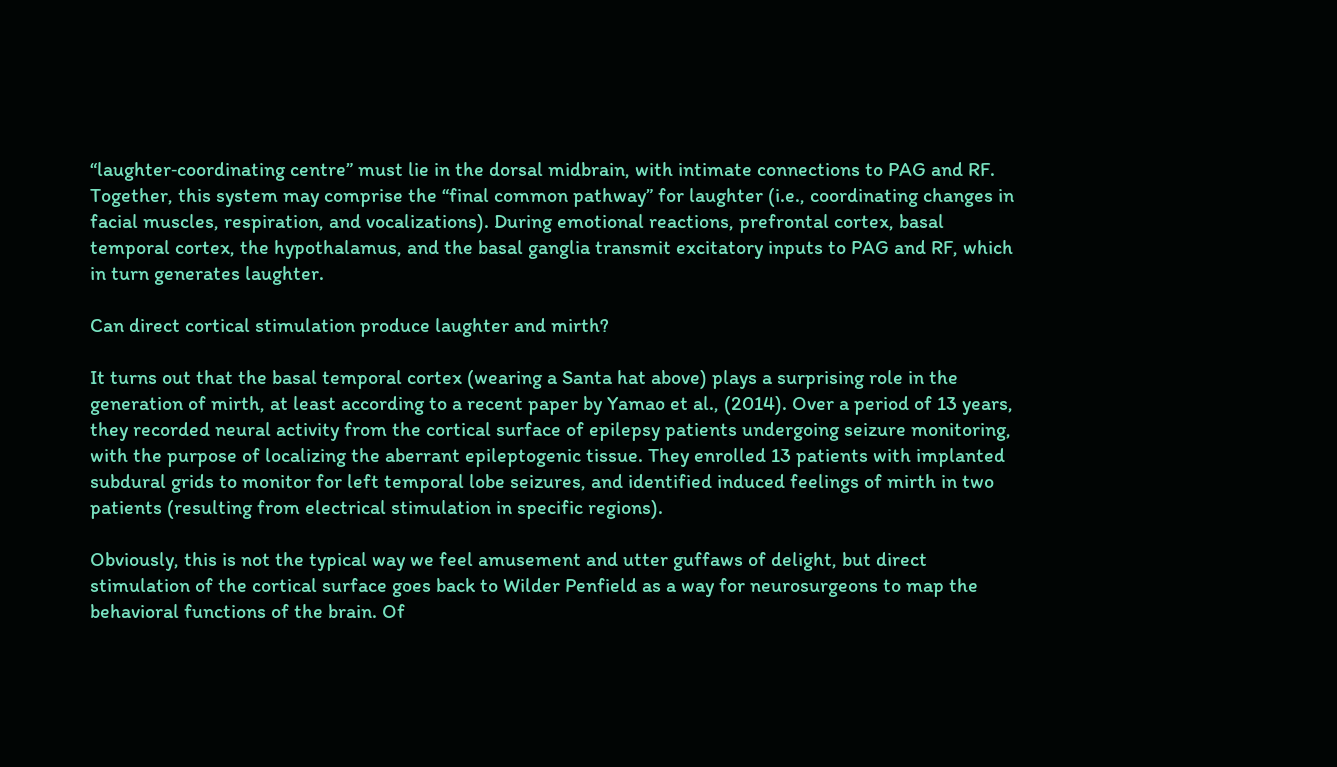“laughter‐coordinating centre” must lie in the dorsal midbrain, with intimate connections to PAG and RF. Together, this system may comprise the “final common pathway” for laughter (i.e., coordinating changes in facial muscles, respiration, and vocalizations). During emotional reactions, prefrontal cortex, basal temporal cortex, the hypothalamus, and the basal ganglia transmit excitatory inputs to PAG and RF, which in turn generates laughter.

Can direct cortical stimulation produce laughter and mirth?

It turns out that the basal temporal cortex (wearing a Santa hat above) plays a surprising role in the generation of mirth, at least according to a recent paper by Yamao et al., (2014). Over a period of 13 years, they recorded neural activity from the cortical surface of epilepsy patients undergoing seizure monitoring, with the purpose of localizing the aberrant epileptogenic tissue. They enrolled 13 patients with implanted subdural grids to monitor for left temporal lobe seizures, and identified induced feelings of mirth in two patients (resulting from electrical stimulation in specific regions).

Obviously, this is not the typical way we feel amusement and utter guffaws of delight, but direct stimulation of the cortical surface goes back to Wilder Penfield as a way for neurosurgeons to map the behavioral functions of the brain. Of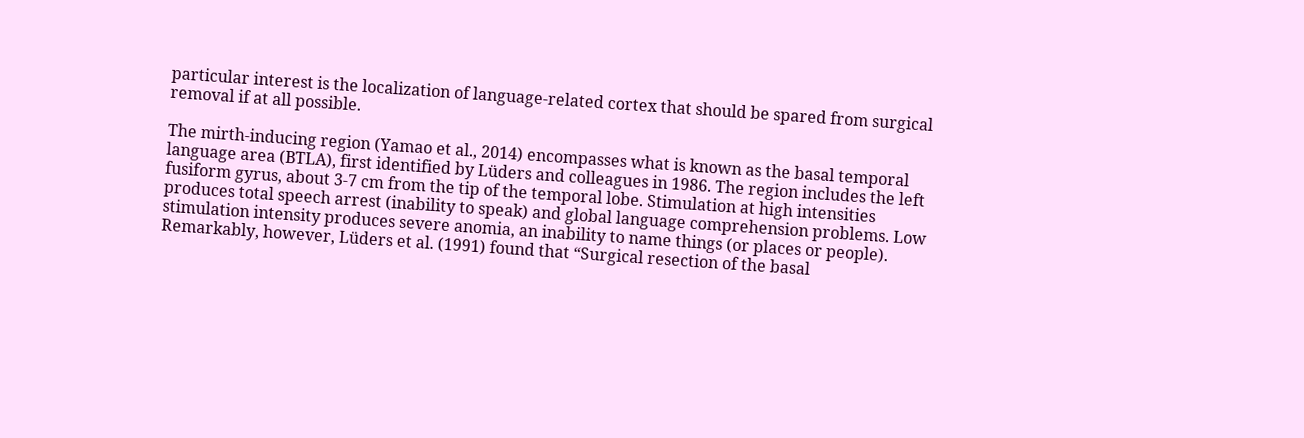particular interest is the localization of language-related cortex that should be spared from surgical removal if at all possible.

The mirth-inducing region (Yamao et al., 2014) encompasses what is known as the basal temporal language area (BTLA), first identified by Lüders and colleagues in 1986. The region includes the left fusiform gyrus, about 3-7 cm from the tip of the temporal lobe. Stimulation at high intensities produces total speech arrest (inability to speak) and global language comprehension problems. Low stimulation intensity produces severe anomia, an inability to name things (or places or people). Remarkably, however, Lüders et al. (1991) found that “Surgical resection of the basal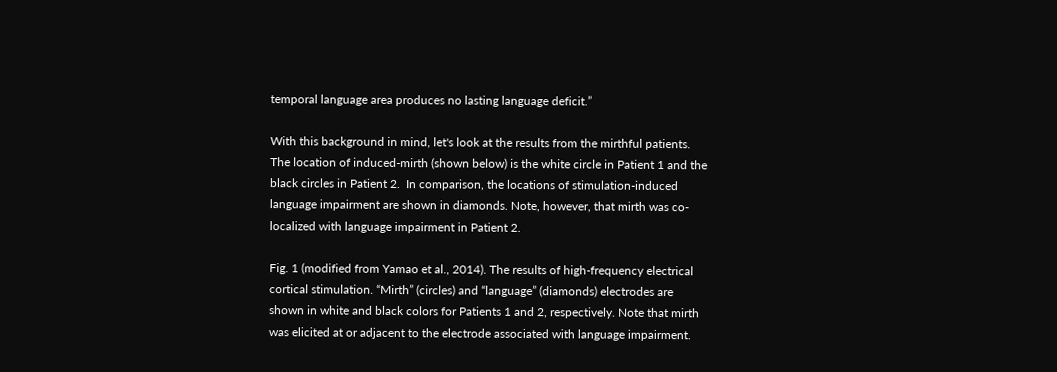temporal language area produces no lasting language deficit.”

With this background in mind, let's look at the results from the mirthful patients. The location of induced-mirth (shown below) is the white circle in Patient 1 and the black circles in Patient 2.  In comparison, the locations of stimulation-induced language impairment are shown in diamonds. Note, however, that mirth was co-localized with language impairment in Patient 2.

Fig. 1 (modified from Yamao et al., 2014). The results of high-frequency electrical cortical stimulation. “Mirth” (circles) and “language” (diamonds) electrodes are shown in white and black colors for Patients 1 and 2, respectively. Note that mirth was elicited at or adjacent to the electrode associated with language impairment.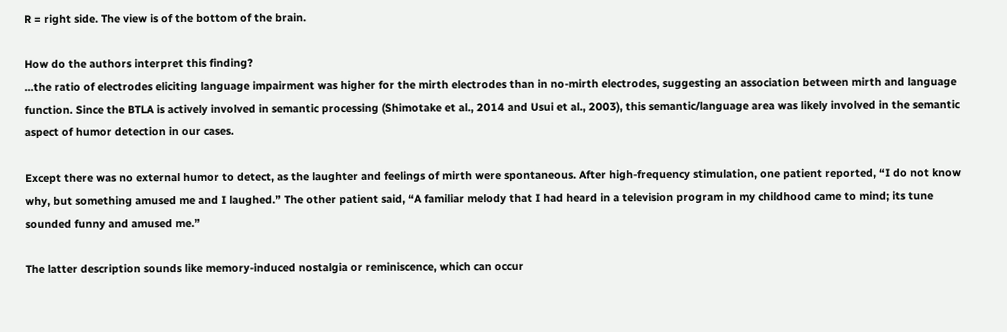R = right side. The view is of the bottom of the brain.

How do the authors interpret this finding?
...the ratio of electrodes eliciting language impairment was higher for the mirth electrodes than in no-mirth electrodes, suggesting an association between mirth and language function. Since the BTLA is actively involved in semantic processing (Shimotake et al., 2014 and Usui et al., 2003), this semantic/language area was likely involved in the semantic aspect of humor detection in our cases.

Except there was no external humor to detect, as the laughter and feelings of mirth were spontaneous. After high-frequency stimulation, one patient reported, “I do not know why, but something amused me and I laughed.” The other patient said, “A familiar melody that I had heard in a television program in my childhood came to mind; its tune sounded funny and amused me.”

The latter description sounds like memory-induced nostalgia or reminiscence, which can occur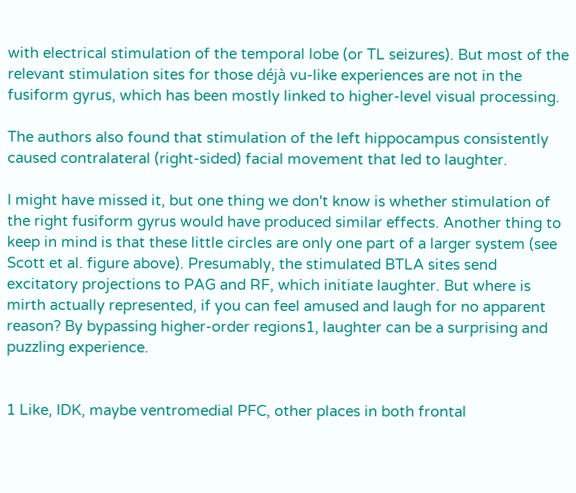with electrical stimulation of the temporal lobe (or TL seizures). But most of the relevant stimulation sites for those déjà vu-like experiences are not in the fusiform gyrus, which has been mostly linked to higher-level visual processing.

The authors also found that stimulation of the left hippocampus consistently caused contralateral (right-sided) facial movement that led to laughter.

I might have missed it, but one thing we don't know is whether stimulation of the right fusiform gyrus would have produced similar effects. Another thing to keep in mind is that these little circles are only one part of a larger system (see Scott et al. figure above). Presumably, the stimulated BTLA sites send excitatory projections to PAG and RF, which initiate laughter. But where is mirth actually represented, if you can feel amused and laugh for no apparent reason? By bypassing higher-order regions1, laughter can be a surprising and puzzling experience.


1 Like, IDK, maybe ventromedial PFC, other places in both frontal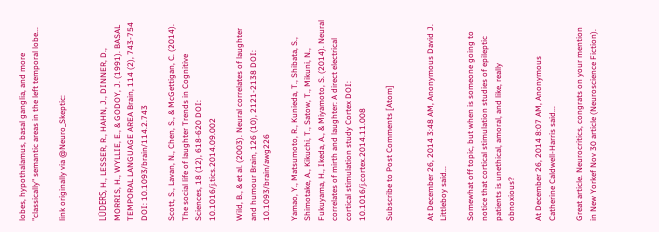lobes, hypothalamus, basal ganglia, and more "classically" semantic areas in the left temporal lobe...

link originally via @Neuro_Skeptic:


LÜDERS, H., LESSER, R., HAHN, J., DINNER, D., MORRIS, H., WYLLIE, E., & GODOY, J. (1991). BASAL TEMPORAL LANGUAGE AREA Brain, 114 (2), 743-754 DOI: 10.1093/brain/114.2.743

Scott, S., Lavan, N., Chen, S., & McGettigan, C. (2014). The social life of laughter Trends in Cognitive Sciences, 18 (12), 618-620 DOI: 10.1016/j.tics.2014.09.002

Wild, B., & et al. (2003). Neural correlates of laughter and humour Brain, 126 (10), 2121-2138 DOI: 10.1093/brain/awg226

Yamao, Y., Matsumoto, R., Kunieda, T., Shibata, S., Shimotake, A., Kikuchi, T., Satow, T., Mikuni, N., Fukuyama, H., Ikeda, A., & Miyamoto, S. (2014). Neural correlates of mirth and laughter: A direct electrical cortical stimulation study Cortex DOI: 10.1016/j.cortex.2014.11.008

Subscribe to Post Comments [Atom]


At December 26, 2014 3:48 AM, Anonymous David J. Littleboy said...

Somewhat off topic, but when is someone going to notice that cortical stimulation studies of epileptic patients is unethical, amoral, and like, really obnoxious?

At December 26, 2014 8:07 AM, Anonymous Catherine Caldwell-Harris said...

Great article. Neurocritics, congrats on your mention in New Yorkef Nov 30 article (Neuroscience Fiction).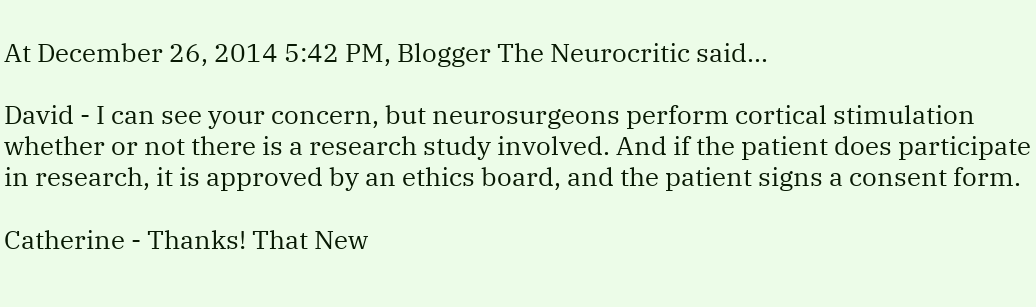At December 26, 2014 5:42 PM, Blogger The Neurocritic said...

David - I can see your concern, but neurosurgeons perform cortical stimulation whether or not there is a research study involved. And if the patient does participate in research, it is approved by an ethics board, and the patient signs a consent form.

Catherine - Thanks! That New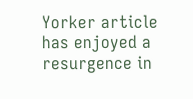Yorker article has enjoyed a resurgence in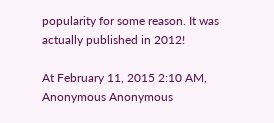popularity for some reason. It was actually published in 2012!

At February 11, 2015 2:10 AM, Anonymous Anonymous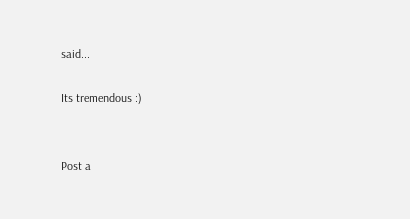said...

Its tremendous :)


Post a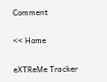Comment

<< Home

eXTReMe Tracker